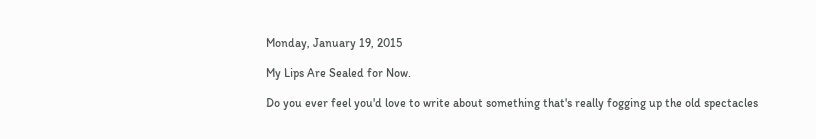Monday, January 19, 2015

My Lips Are Sealed for Now.

Do you ever feel you'd love to write about something that's really fogging up the old spectacles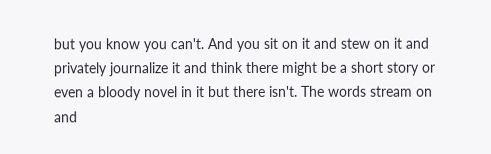but you know you can't. And you sit on it and stew on it and privately journalize it and think there might be a short story or even a bloody novel in it but there isn't. The words stream on and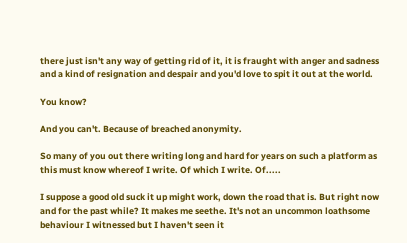there just isn't any way of getting rid of it, it is fraught with anger and sadness and a kind of resignation and despair and you'd love to spit it out at the world.

You know?

And you can't. Because of breached anonymity.

So many of you out there writing long and hard for years on such a platform as this must know whereof I write. Of which I write. Of.....

I suppose a good old suck it up might work, down the road that is. But right now and for the past while? It makes me seethe. It's not an uncommon loathsome behaviour I witnessed but I haven't seen it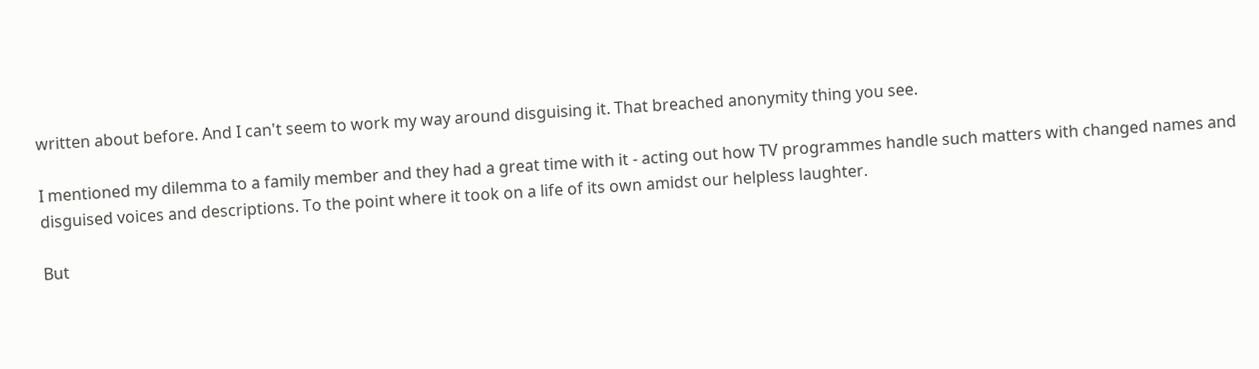written about before. And I can't seem to work my way around disguising it. That breached anonymity thing you see.

I mentioned my dilemma to a family member and they had a great time with it - acting out how TV programmes handle such matters with changed names and disguised voices and descriptions. To the point where it took on a life of its own amidst our helpless laughter.

But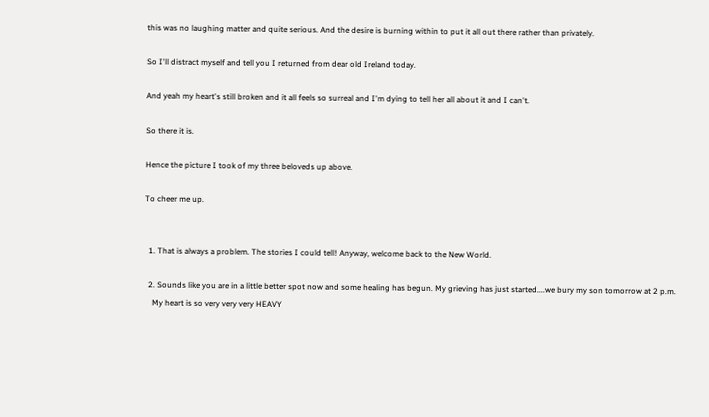this was no laughing matter and quite serious. And the desire is burning within to put it all out there rather than privately.

So I'll distract myself and tell you I returned from dear old Ireland today.

And yeah my heart's still broken and it all feels so surreal and I'm dying to tell her all about it and I can't.

So there it is.

Hence the picture I took of my three beloveds up above.

To cheer me up.


  1. That is always a problem. The stories I could tell! Anyway, welcome back to the New World.

  2. Sounds like you are in a little better spot now and some healing has begun. My grieving has just started....we bury my son tomorrow at 2 p.m.
    My heart is so very very very HEAVY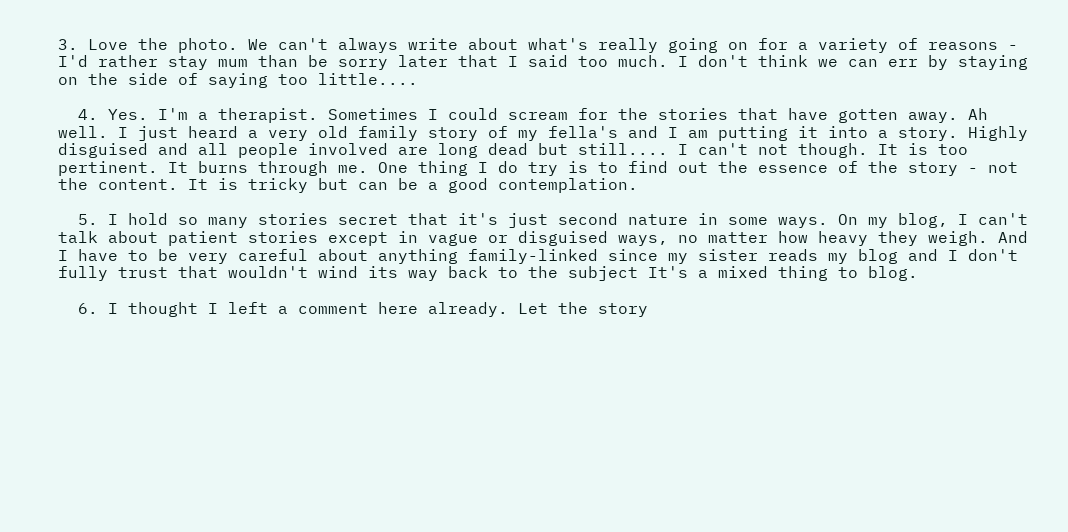3. Love the photo. We can't always write about what's really going on for a variety of reasons - I'd rather stay mum than be sorry later that I said too much. I don't think we can err by staying on the side of saying too little....

  4. Yes. I'm a therapist. Sometimes I could scream for the stories that have gotten away. Ah well. I just heard a very old family story of my fella's and I am putting it into a story. Highly disguised and all people involved are long dead but still.... I can't not though. It is too pertinent. It burns through me. One thing I do try is to find out the essence of the story - not the content. It is tricky but can be a good contemplation.

  5. I hold so many stories secret that it's just second nature in some ways. On my blog, I can't talk about patient stories except in vague or disguised ways, no matter how heavy they weigh. And I have to be very careful about anything family-linked since my sister reads my blog and I don't fully trust that wouldn't wind its way back to the subject It's a mixed thing to blog.

  6. I thought I left a comment here already. Let the story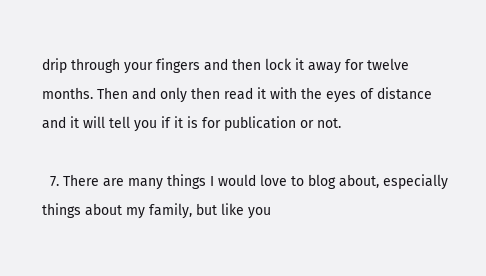drip through your fingers and then lock it away for twelve months. Then and only then read it with the eyes of distance and it will tell you if it is for publication or not.

  7. There are many things I would love to blog about, especially things about my family, but like you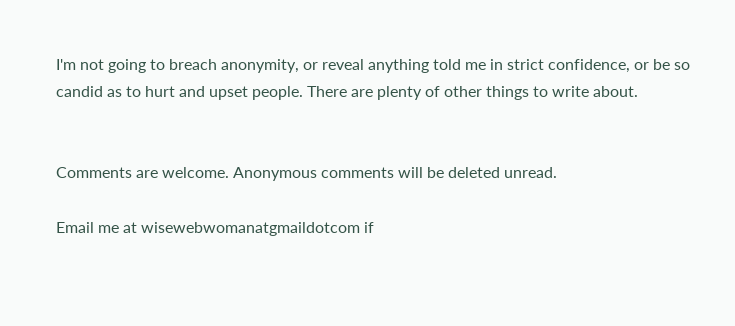I'm not going to breach anonymity, or reveal anything told me in strict confidence, or be so candid as to hurt and upset people. There are plenty of other things to write about.


Comments are welcome. Anonymous comments will be deleted unread.

Email me at wisewebwomanatgmaildotcom if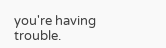you're having trouble.